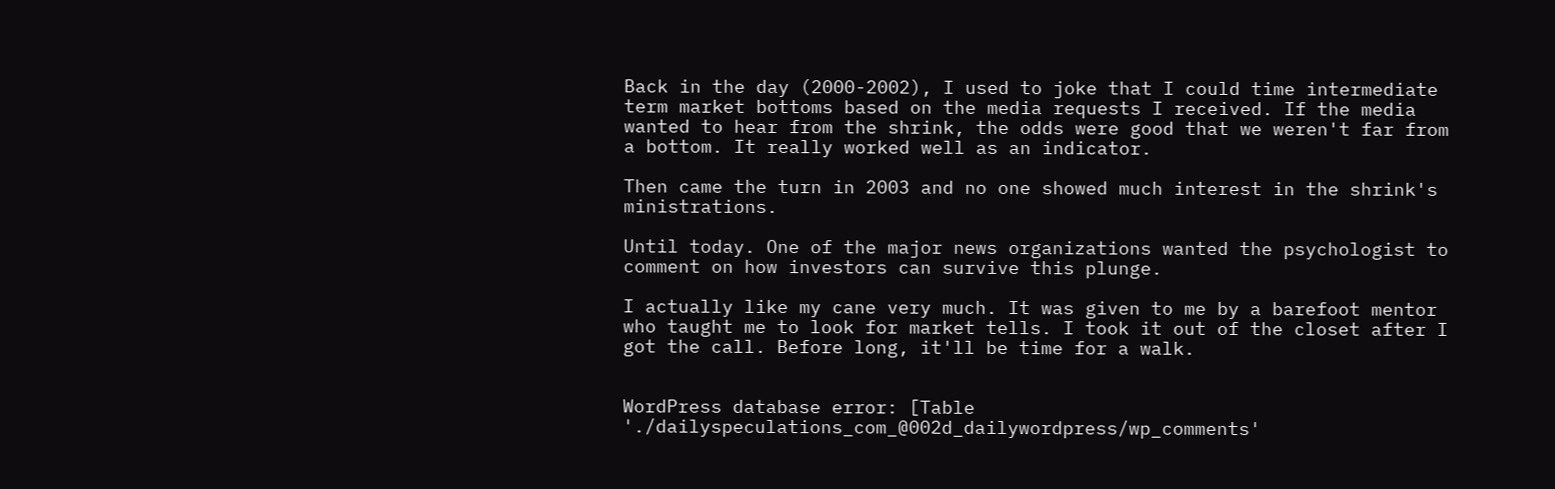Back in the day (2000-2002), I used to joke that I could time intermediate term market bottoms based on the media requests I received. If the media wanted to hear from the shrink, the odds were good that we weren't far from a bottom. It really worked well as an indicator.

Then came the turn in 2003 and no one showed much interest in the shrink's ministrations.

Until today. One of the major news organizations wanted the psychologist to comment on how investors can survive this plunge.

I actually like my cane very much. It was given to me by a barefoot mentor who taught me to look for market tells. I took it out of the closet after I got the call. Before long, it'll be time for a walk.


WordPress database error: [Table './dailyspeculations_com_@002d_dailywordpress/wp_comments'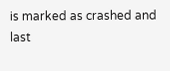is marked as crashed and last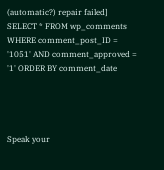(automatic?) repair failed]
SELECT * FROM wp_comments WHERE comment_post_ID = '1051' AND comment_approved = '1' ORDER BY comment_date




Speak your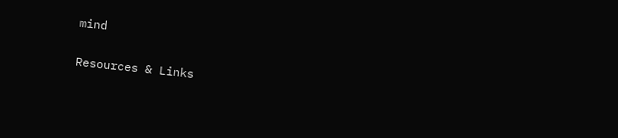mind


Resources & Links